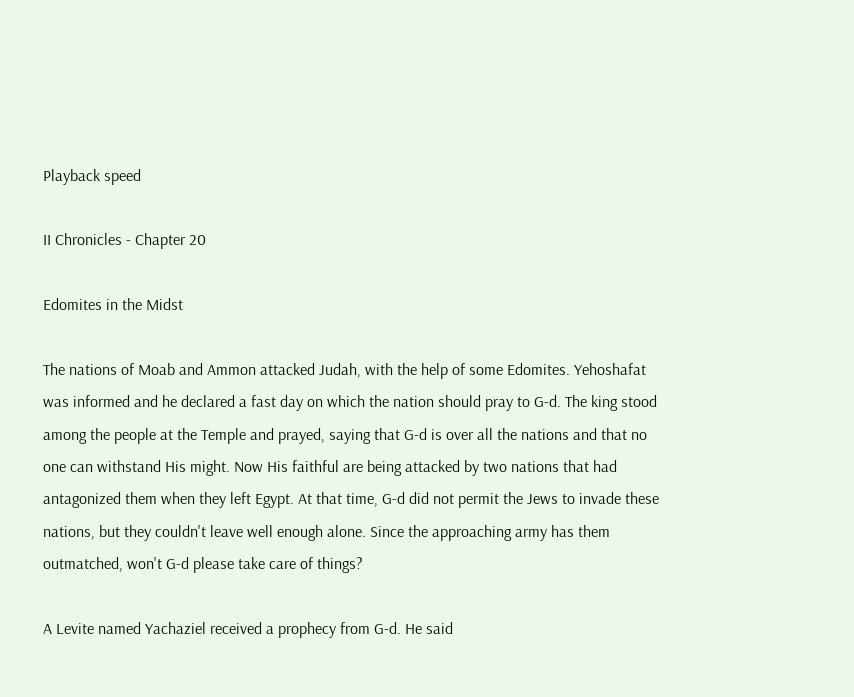Playback speed

II Chronicles - Chapter 20

Edomites in the Midst

The nations of Moab and Ammon attacked Judah, with the help of some Edomites. Yehoshafat was informed and he declared a fast day on which the nation should pray to G-d. The king stood among the people at the Temple and prayed, saying that G-d is over all the nations and that no one can withstand His might. Now His faithful are being attacked by two nations that had antagonized them when they left Egypt. At that time, G-d did not permit the Jews to invade these nations, but they couldn't leave well enough alone. Since the approaching army has them outmatched, won't G-d please take care of things?

A Levite named Yachaziel received a prophecy from G-d. He said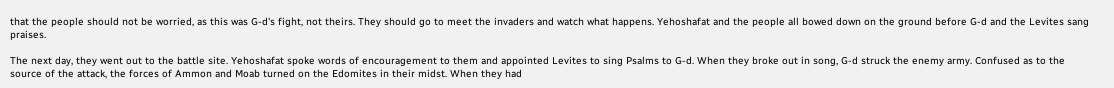that the people should not be worried, as this was G-d's fight, not theirs. They should go to meet the invaders and watch what happens. Yehoshafat and the people all bowed down on the ground before G-d and the Levites sang praises.

The next day, they went out to the battle site. Yehoshafat spoke words of encouragement to them and appointed Levites to sing Psalms to G-d. When they broke out in song, G-d struck the enemy army. Confused as to the source of the attack, the forces of Ammon and Moab turned on the Edomites in their midst. When they had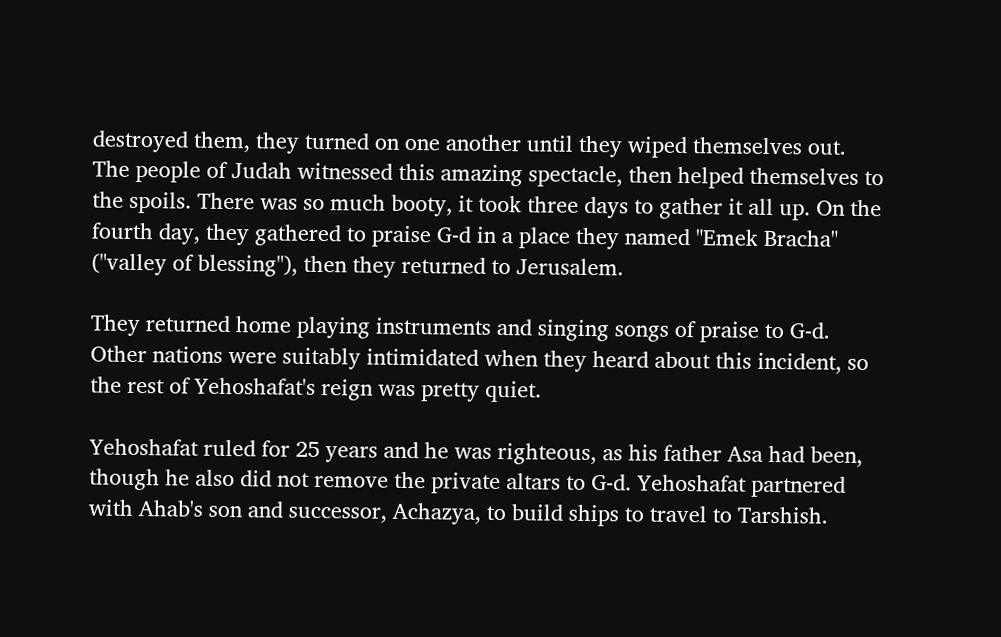destroyed them, they turned on one another until they wiped themselves out. The people of Judah witnessed this amazing spectacle, then helped themselves to the spoils. There was so much booty, it took three days to gather it all up. On the fourth day, they gathered to praise G-d in a place they named "Emek Bracha" ("valley of blessing"), then they returned to Jerusalem.

They returned home playing instruments and singing songs of praise to G-d. Other nations were suitably intimidated when they heard about this incident, so the rest of Yehoshafat's reign was pretty quiet.

Yehoshafat ruled for 25 years and he was righteous, as his father Asa had been, though he also did not remove the private altars to G-d. Yehoshafat partnered with Ahab's son and successor, Achazya, to build ships to travel to Tarshish.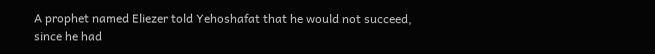A prophet named Eliezer told Yehoshafat that he would not succeed, since he had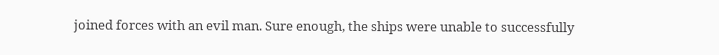joined forces with an evil man. Sure enough, the ships were unable to successfully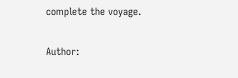complete the voyage.

Author: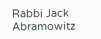Rabbi Jack Abramowitz